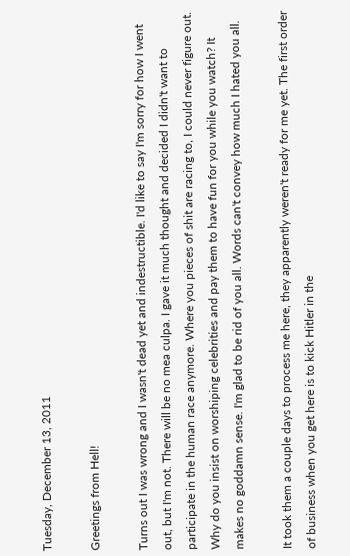Tuesday, December 13, 2011

Greetings from Hell!

Turns out I was wrong and I wasn't dead yet and indestructible. I'd like to say I'm sorry for how I went out, but I'm not. There will be no mea culpa. I gave it much thought and decided I didn't want to participate in the human race anymore. Where you pieces of shit are racing to, I could never figure out. Why do you insist on worshiping celebrities and pay them to have fun for you while you watch? It makes no goddamn sense. I'm glad to be rid of you all. Words can't convey how much I hated you all.

It took them a couple days to process me here, they apparently weren't ready for me yet. The first order of business when you get here is to kick Hitler in the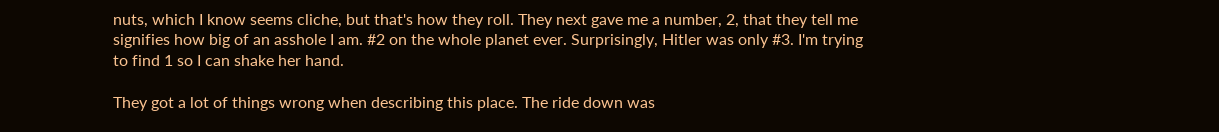nuts, which I know seems cliche, but that's how they roll. They next gave me a number, 2, that they tell me signifies how big of an asshole I am. #2 on the whole planet ever. Surprisingly, Hitler was only #3. I'm trying to find 1 so I can shake her hand.

They got a lot of things wrong when describing this place. The ride down was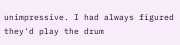unimpressive. I had always figured they'd play the drum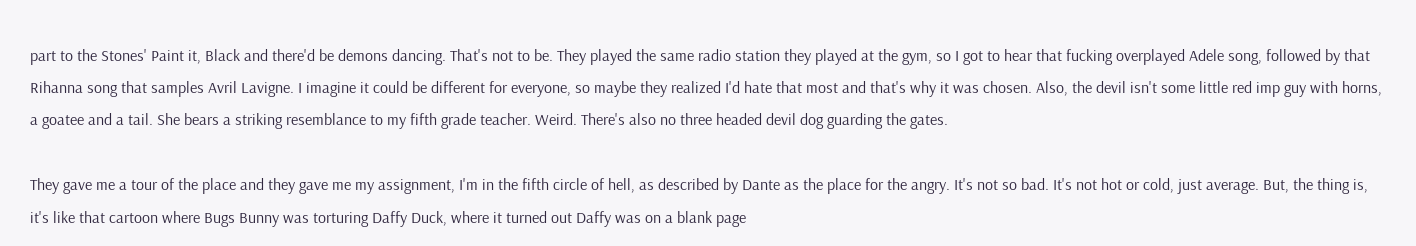part to the Stones' Paint it, Black and there'd be demons dancing. That's not to be. They played the same radio station they played at the gym, so I got to hear that fucking overplayed Adele song, followed by that Rihanna song that samples Avril Lavigne. I imagine it could be different for everyone, so maybe they realized I'd hate that most and that's why it was chosen. Also, the devil isn't some little red imp guy with horns, a goatee and a tail. She bears a striking resemblance to my fifth grade teacher. Weird. There's also no three headed devil dog guarding the gates.

They gave me a tour of the place and they gave me my assignment, I'm in the fifth circle of hell, as described by Dante as the place for the angry. It's not so bad. It's not hot or cold, just average. But, the thing is, it's like that cartoon where Bugs Bunny was torturing Daffy Duck, where it turned out Daffy was on a blank page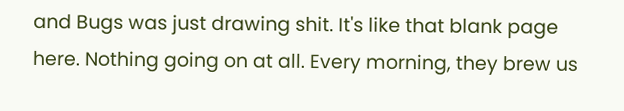and Bugs was just drawing shit. It's like that blank page here. Nothing going on at all. Every morning, they brew us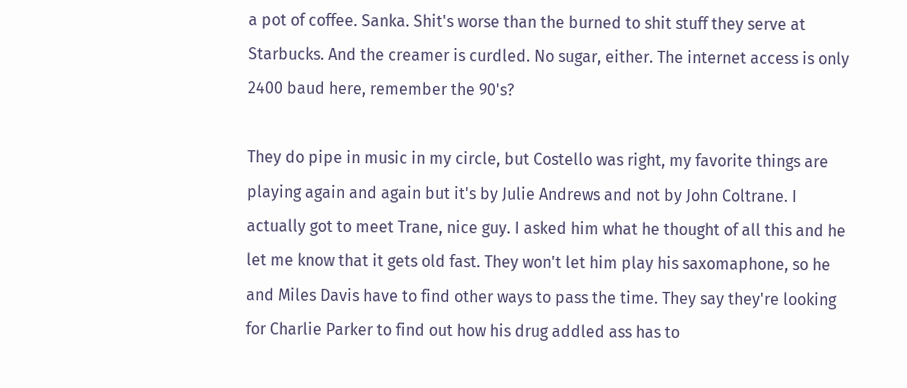a pot of coffee. Sanka. Shit's worse than the burned to shit stuff they serve at Starbucks. And the creamer is curdled. No sugar, either. The internet access is only 2400 baud here, remember the 90's?

They do pipe in music in my circle, but Costello was right, my favorite things are playing again and again but it's by Julie Andrews and not by John Coltrane. I actually got to meet Trane, nice guy. I asked him what he thought of all this and he let me know that it gets old fast. They won't let him play his saxomaphone, so he and Miles Davis have to find other ways to pass the time. They say they're looking for Charlie Parker to find out how his drug addled ass has to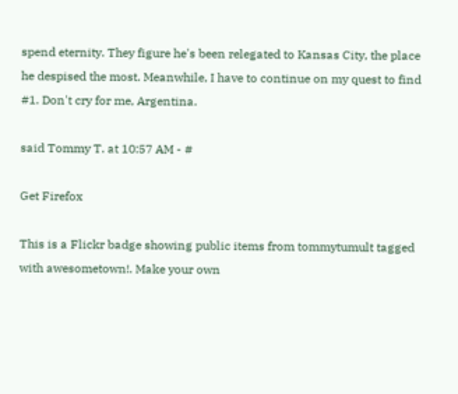spend eternity. They figure he's been relegated to Kansas City, the place he despised the most. Meanwhile, I have to continue on my quest to find #1. Don't cry for me, Argentina.

said Tommy T. at 10:57 AM - #

Get Firefox

This is a Flickr badge showing public items from tommytumult tagged with awesometown!. Make your own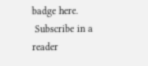badge here.
 Subscribe in a reader